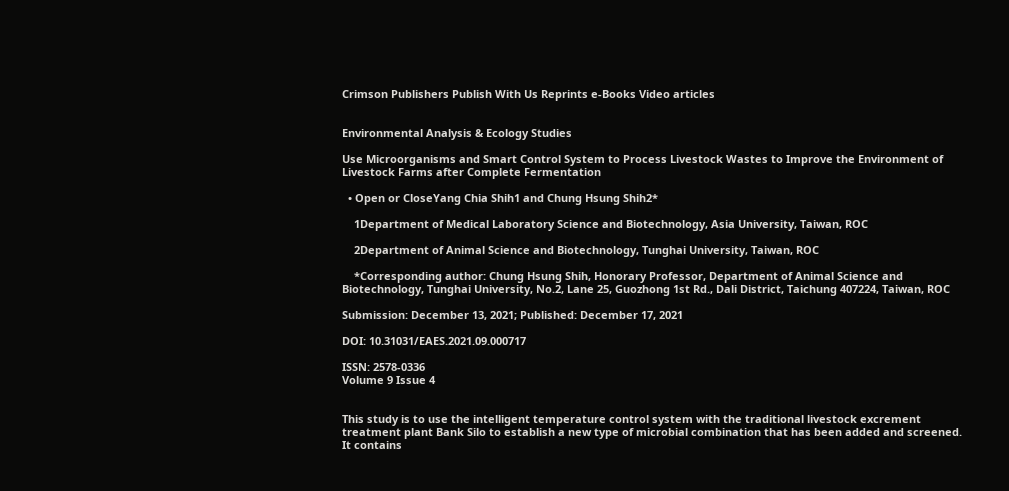Crimson Publishers Publish With Us Reprints e-Books Video articles


Environmental Analysis & Ecology Studies

Use Microorganisms and Smart Control System to Process Livestock Wastes to Improve the Environment of Livestock Farms after Complete Fermentation

  • Open or CloseYang Chia Shih1 and Chung Hsung Shih2*

    1Department of Medical Laboratory Science and Biotechnology, Asia University, Taiwan, ROC

    2Department of Animal Science and Biotechnology, Tunghai University, Taiwan, ROC

    *Corresponding author: Chung Hsung Shih, Honorary Professor, Department of Animal Science and Biotechnology, Tunghai University, No.2, Lane 25, Guozhong 1st Rd., Dali District, Taichung 407224, Taiwan, ROC

Submission: December 13, 2021; Published: December 17, 2021

DOI: 10.31031/EAES.2021.09.000717

ISSN: 2578-0336
Volume 9 Issue 4


This study is to use the intelligent temperature control system with the traditional livestock excrement treatment plant Bank Silo to establish a new type of microbial combination that has been added and screened. It contains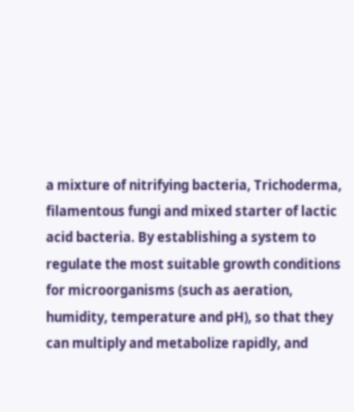a mixture of nitrifying bacteria, Trichoderma, filamentous fungi and mixed starter of lactic acid bacteria. By establishing a system to regulate the most suitable growth conditions for microorganisms (such as aeration, humidity, temperature and pH), so that they can multiply and metabolize rapidly, and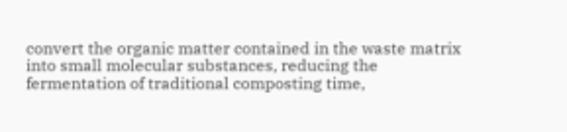convert the organic matter contained in the waste matrix into small molecular substances, reducing the fermentation of traditional composting time,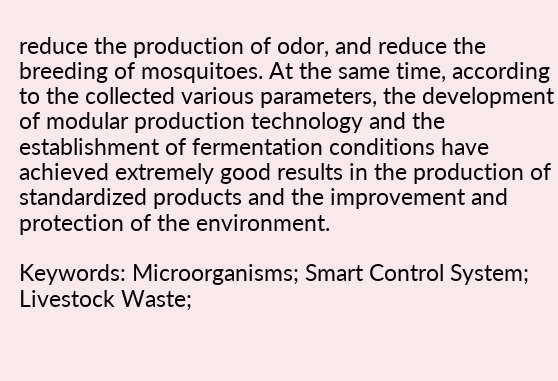reduce the production of odor, and reduce the breeding of mosquitoes. At the same time, according to the collected various parameters, the development of modular production technology and the establishment of fermentation conditions have achieved extremely good results in the production of standardized products and the improvement and protection of the environment.

Keywords: Microorganisms; Smart Control System; Livestock Waste;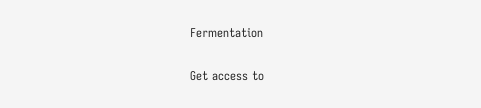Fermentation

Get access to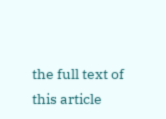the full text of this article